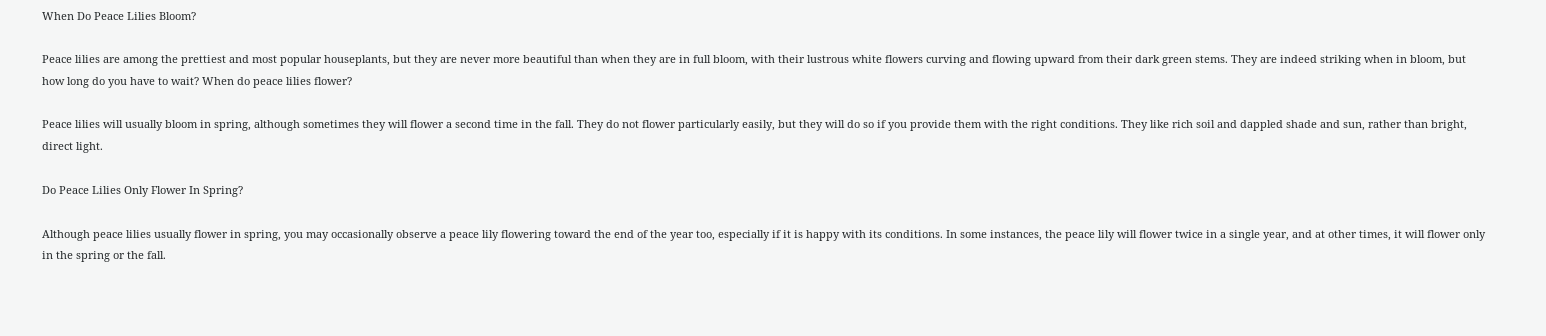When Do Peace Lilies Bloom?

Peace lilies are among the prettiest and most popular houseplants, but they are never more beautiful than when they are in full bloom, with their lustrous white flowers curving and flowing upward from their dark green stems. They are indeed striking when in bloom, but how long do you have to wait? When do peace lilies flower?

Peace lilies will usually bloom in spring, although sometimes they will flower a second time in the fall. They do not flower particularly easily, but they will do so if you provide them with the right conditions. They like rich soil and dappled shade and sun, rather than bright, direct light.

Do Peace Lilies Only Flower In Spring?

Although peace lilies usually flower in spring, you may occasionally observe a peace lily flowering toward the end of the year too, especially if it is happy with its conditions. In some instances, the peace lily will flower twice in a single year, and at other times, it will flower only in the spring or the fall.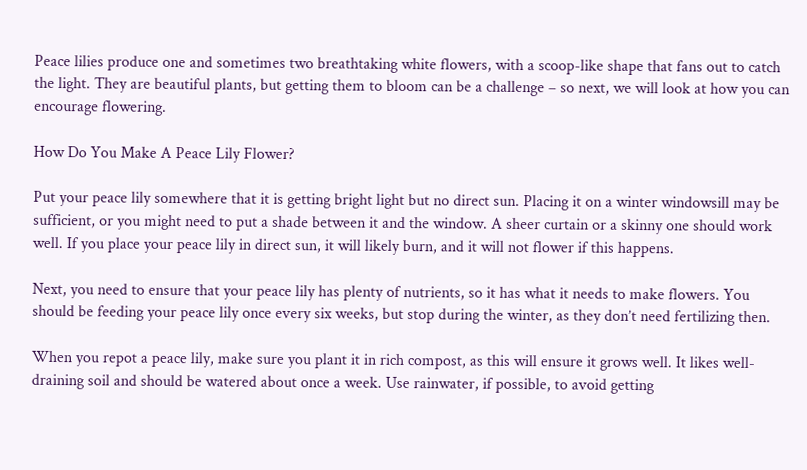Peace lilies produce one and sometimes two breathtaking white flowers, with a scoop-like shape that fans out to catch the light. They are beautiful plants, but getting them to bloom can be a challenge – so next, we will look at how you can encourage flowering.

How Do You Make A Peace Lily Flower?

Put your peace lily somewhere that it is getting bright light but no direct sun. Placing it on a winter windowsill may be sufficient, or you might need to put a shade between it and the window. A sheer curtain or a skinny one should work well. If you place your peace lily in direct sun, it will likely burn, and it will not flower if this happens.

Next, you need to ensure that your peace lily has plenty of nutrients, so it has what it needs to make flowers. You should be feeding your peace lily once every six weeks, but stop during the winter, as they don’t need fertilizing then.

When you repot a peace lily, make sure you plant it in rich compost, as this will ensure it grows well. It likes well-draining soil and should be watered about once a week. Use rainwater, if possible, to avoid getting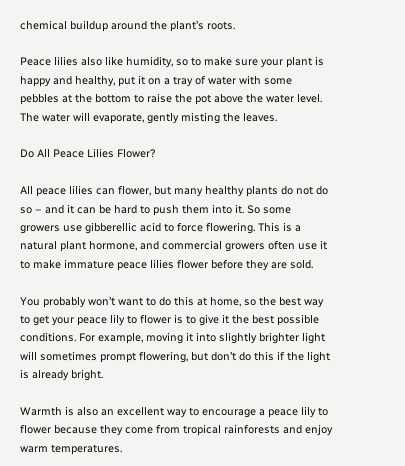chemical buildup around the plant’s roots.

Peace lilies also like humidity, so to make sure your plant is happy and healthy, put it on a tray of water with some pebbles at the bottom to raise the pot above the water level. The water will evaporate, gently misting the leaves.

Do All Peace Lilies Flower?

All peace lilies can flower, but many healthy plants do not do so – and it can be hard to push them into it. So some growers use gibberellic acid to force flowering. This is a natural plant hormone, and commercial growers often use it to make immature peace lilies flower before they are sold.

You probably won’t want to do this at home, so the best way to get your peace lily to flower is to give it the best possible conditions. For example, moving it into slightly brighter light will sometimes prompt flowering, but don’t do this if the light is already bright.

Warmth is also an excellent way to encourage a peace lily to flower because they come from tropical rainforests and enjoy warm temperatures.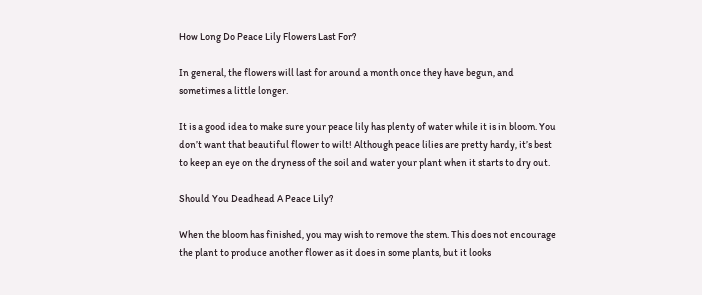How Long Do Peace Lily Flowers Last For?

In general, the flowers will last for around a month once they have begun, and sometimes a little longer.

It is a good idea to make sure your peace lily has plenty of water while it is in bloom. You don’t want that beautiful flower to wilt! Although peace lilies are pretty hardy, it’s best to keep an eye on the dryness of the soil and water your plant when it starts to dry out.

Should You Deadhead A Peace Lily?

When the bloom has finished, you may wish to remove the stem. This does not encourage the plant to produce another flower as it does in some plants, but it looks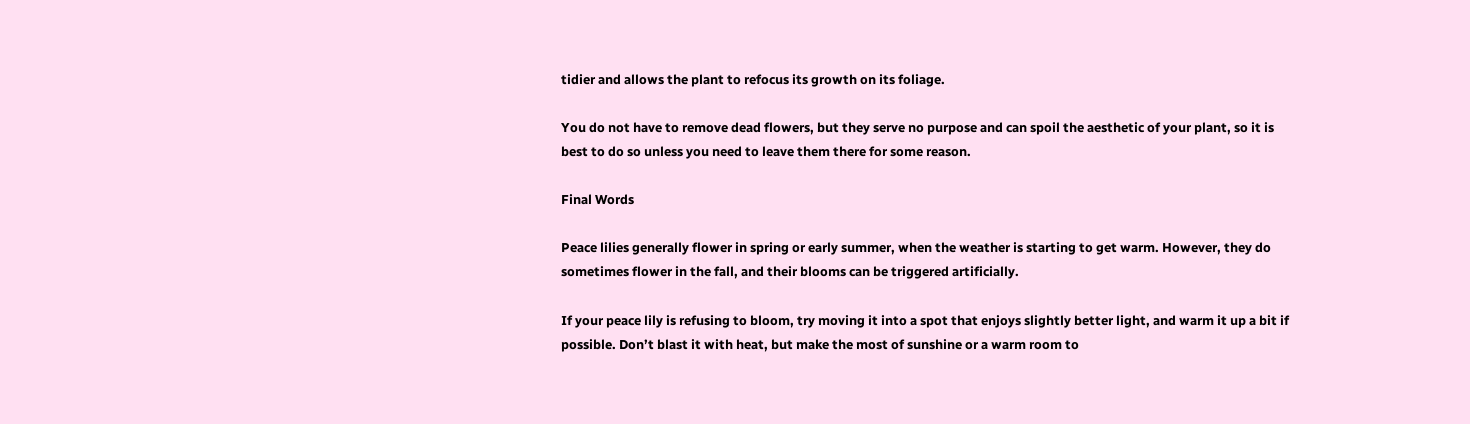tidier and allows the plant to refocus its growth on its foliage.

You do not have to remove dead flowers, but they serve no purpose and can spoil the aesthetic of your plant, so it is best to do so unless you need to leave them there for some reason.

Final Words

Peace lilies generally flower in spring or early summer, when the weather is starting to get warm. However, they do sometimes flower in the fall, and their blooms can be triggered artificially.

If your peace lily is refusing to bloom, try moving it into a spot that enjoys slightly better light, and warm it up a bit if possible. Don’t blast it with heat, but make the most of sunshine or a warm room to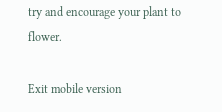try and encourage your plant to flower.

Exit mobile version